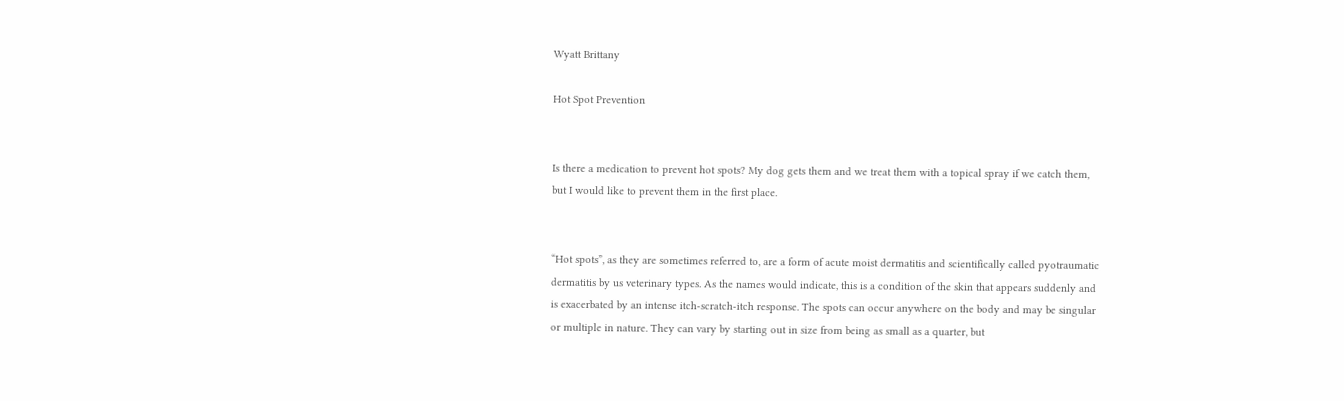Wyatt Brittany

Hot Spot Prevention


Is there a medication to prevent hot spots? My dog gets them and we treat them with a topical spray if we catch them, but I would like to prevent them in the first place.


“Hot spots”, as they are sometimes referred to, are a form of acute moist dermatitis and scientifically called pyotraumatic dermatitis by us veterinary types. As the names would indicate, this is a condition of the skin that appears suddenly and is exacerbated by an intense itch-scratch-itch response. The spots can occur anywhere on the body and may be singular or multiple in nature. They can vary by starting out in size from being as small as a quarter, but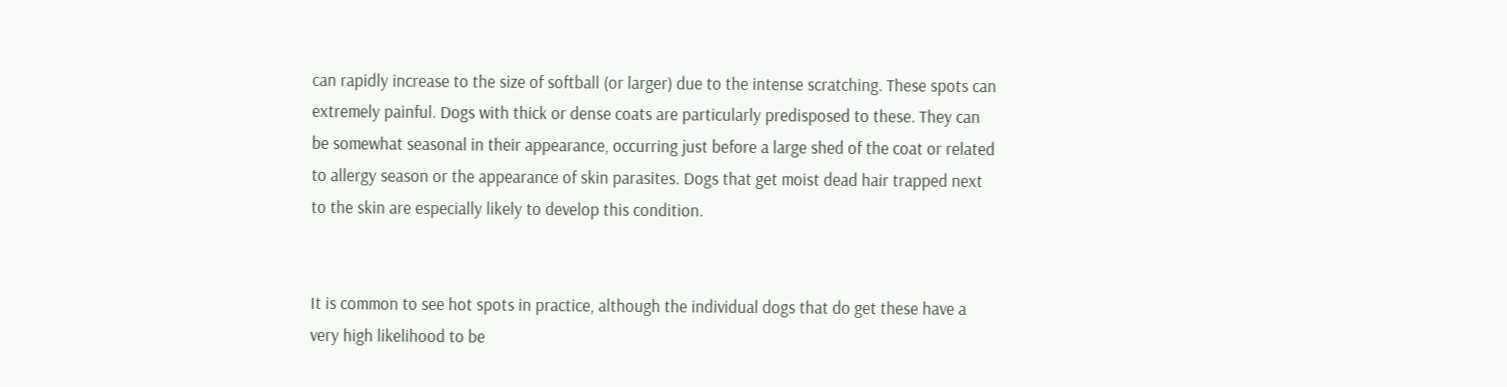can rapidly increase to the size of softball (or larger) due to the intense scratching. These spots can extremely painful. Dogs with thick or dense coats are particularly predisposed to these. They can be somewhat seasonal in their appearance, occurring just before a large shed of the coat or related to allergy season or the appearance of skin parasites. Dogs that get moist dead hair trapped next to the skin are especially likely to develop this condition.


It is common to see hot spots in practice, although the individual dogs that do get these have a very high likelihood to be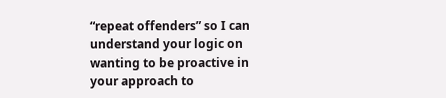“repeat offenders” so I can understand your logic on wanting to be proactive in your approach to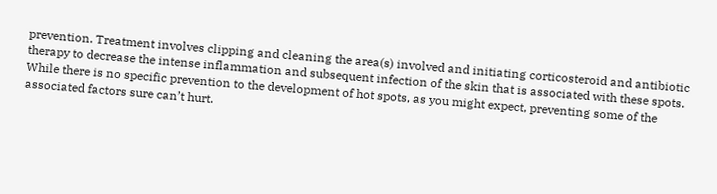prevention. Treatment involves clipping and cleaning the area(s) involved and initiating corticosteroid and antibiotic therapy to decrease the intense inflammation and subsequent infection of the skin that is associated with these spots. While there is no specific prevention to the development of hot spots, as you might expect, preventing some of the associated factors sure can’t hurt.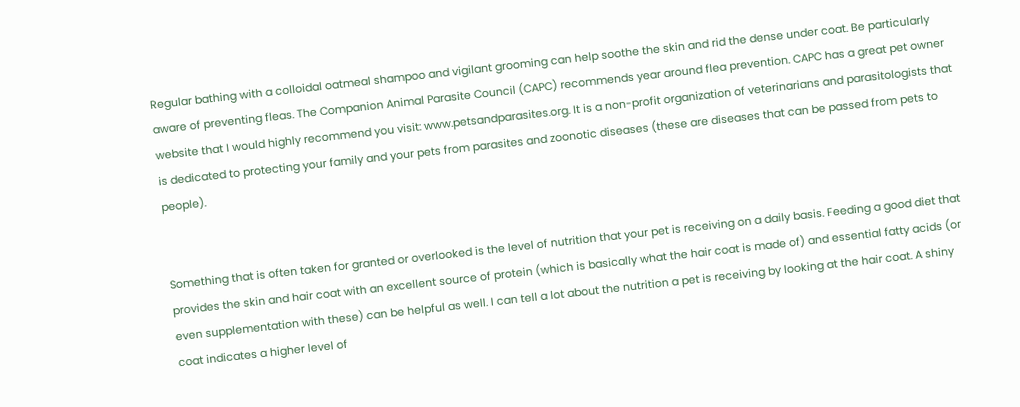Regular bathing with a colloidal oatmeal shampoo and vigilant grooming can help soothe the skin and rid the dense under coat. Be particularly aware of preventing fleas. The Companion Animal Parasite Council (CAPC) recommends year around flea prevention. CAPC has a great pet owner website that I would highly recommend you visit: www.petsandparasites.org. It is a non-profit organization of veterinarians and parasitologists that is dedicated to protecting your family and your pets from parasites and zoonotic diseases (these are diseases that can be passed from pets to people).


Something that is often taken for granted or overlooked is the level of nutrition that your pet is receiving on a daily basis. Feeding a good diet that provides the skin and hair coat with an excellent source of protein (which is basically what the hair coat is made of) and essential fatty acids (or even supplementation with these) can be helpful as well. I can tell a lot about the nutrition a pet is receiving by looking at the hair coat. A shiny coat indicates a higher level of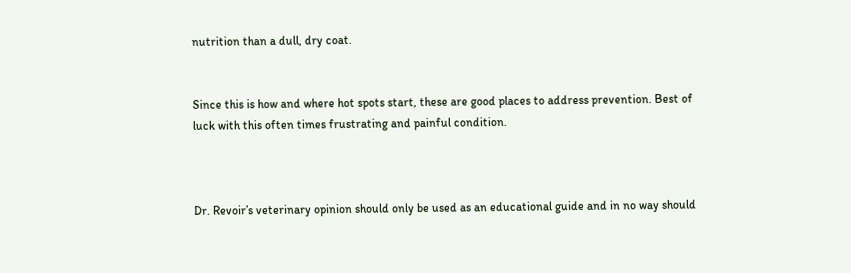nutrition than a dull, dry coat.


Since this is how and where hot spots start, these are good places to address prevention. Best of luck with this often times frustrating and painful condition.



Dr. Revoir’s veterinary opinion should only be used as an educational guide and in no way should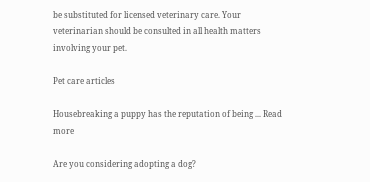be substituted for licensed veterinary care. Your veterinarian should be consulted in all health matters involving your pet.

Pet care articles

Housebreaking a puppy has the reputation of being ... Read more

Are you considering adopting a dog?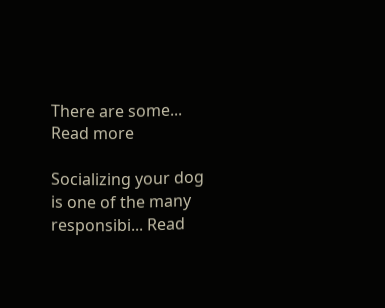There are some... Read more

Socializing your dog is one of the many responsibi... Read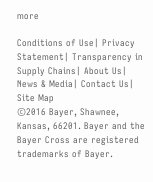more

Conditions of Use| Privacy Statement| Transparency in Supply Chains| About Us| News & Media| Contact Us| Site Map
©2016 Bayer, Shawnee, Kansas, 66201. Bayer and the Bayer Cross are registered trademarks of Bayer.